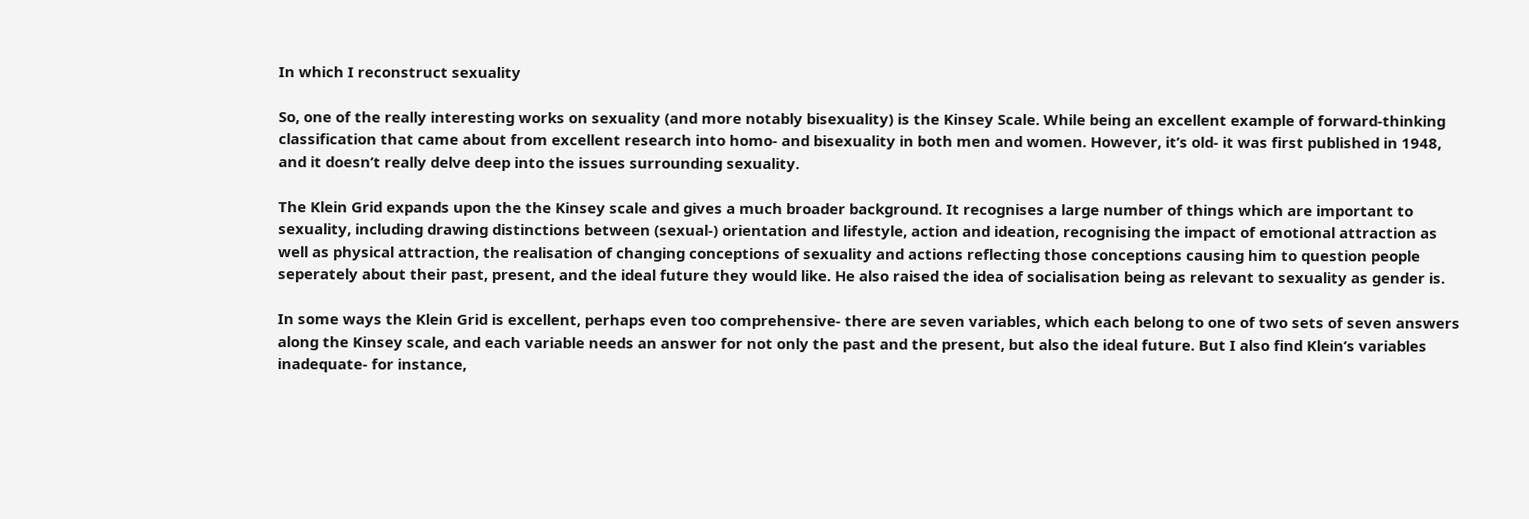In which I reconstruct sexuality

So, one of the really interesting works on sexuality (and more notably bisexuality) is the Kinsey Scale. While being an excellent example of forward-thinking classification that came about from excellent research into homo- and bisexuality in both men and women. However, it’s old- it was first published in 1948, and it doesn’t really delve deep into the issues surrounding sexuality.

The Klein Grid expands upon the the Kinsey scale and gives a much broader background. It recognises a large number of things which are important to sexuality, including drawing distinctions between (sexual-) orientation and lifestyle, action and ideation, recognising the impact of emotional attraction as well as physical attraction, the realisation of changing conceptions of sexuality and actions reflecting those conceptions causing him to question people seperately about their past, present, and the ideal future they would like. He also raised the idea of socialisation being as relevant to sexuality as gender is.

In some ways the Klein Grid is excellent, perhaps even too comprehensive- there are seven variables, which each belong to one of two sets of seven answers along the Kinsey scale, and each variable needs an answer for not only the past and the present, but also the ideal future. But I also find Klein’s variables inadequate- for instance,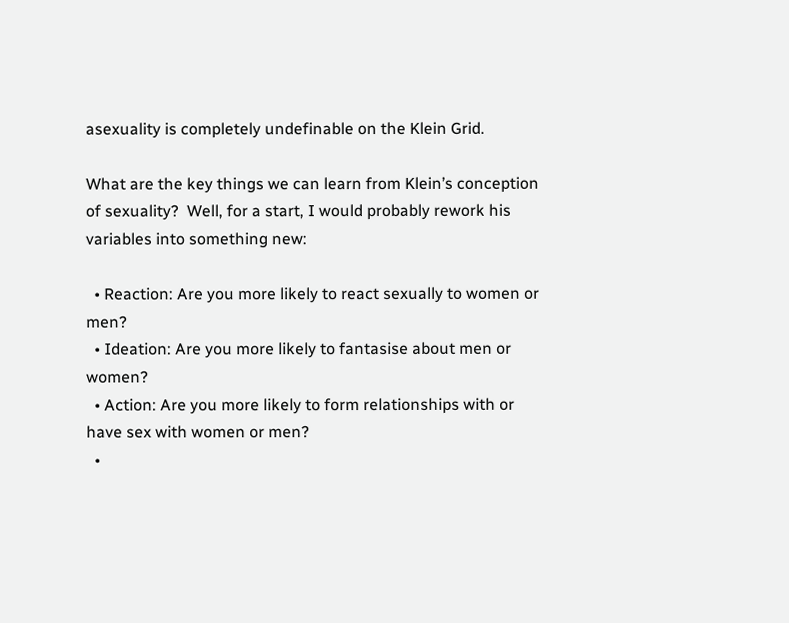asexuality is completely undefinable on the Klein Grid.

What are the key things we can learn from Klein’s conception of sexuality?  Well, for a start, I would probably rework his variables into something new:

  • Reaction: Are you more likely to react sexually to women or men?
  • Ideation: Are you more likely to fantasise about men or women?
  • Action: Are you more likely to form relationships with or have sex with women or men?
  •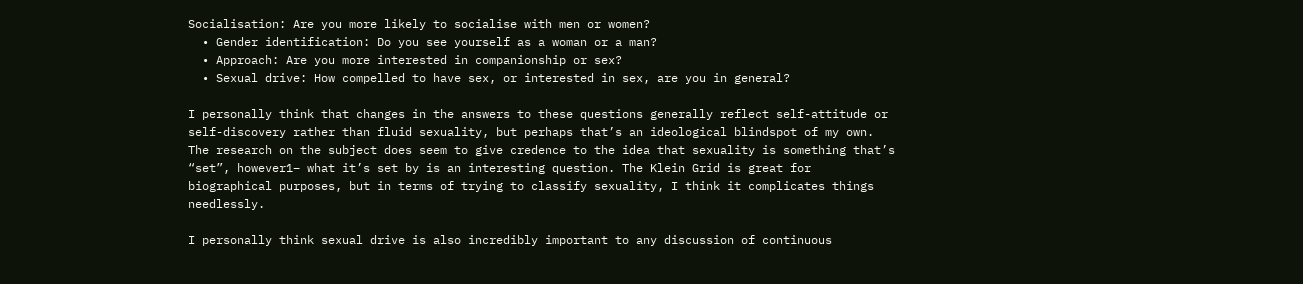Socialisation: Are you more likely to socialise with men or women?
  • Gender identification: Do you see yourself as a woman or a man?
  • Approach: Are you more interested in companionship or sex?
  • Sexual drive: How compelled to have sex, or interested in sex, are you in general?

I personally think that changes in the answers to these questions generally reflect self-attitude or self-discovery rather than fluid sexuality, but perhaps that’s an ideological blindspot of my own. The research on the subject does seem to give credence to the idea that sexuality is something that’s “set”, however1– what it’s set by is an interesting question. The Klein Grid is great for biographical purposes, but in terms of trying to classify sexuality, I think it complicates things needlessly.

I personally think sexual drive is also incredibly important to any discussion of continuous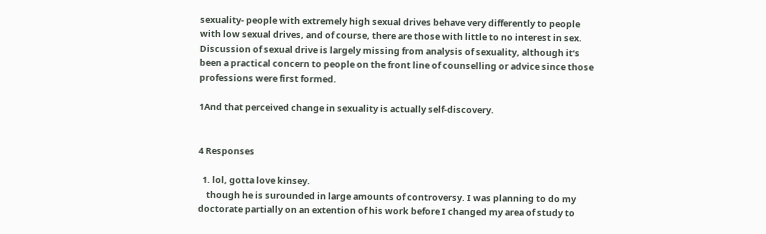sexuality- people with extremely high sexual drives behave very differently to people with low sexual drives, and of course, there are those with little to no interest in sex. Discussion of sexual drive is largely missing from analysis of sexuality, although it’s been a practical concern to people on the front line of counselling or advice since those professions were first formed.

1And that perceived change in sexuality is actually self-discovery.


4 Responses

  1. lol, gotta love kinsey.
    though he is surounded in large amounts of controversy. I was planning to do my doctorate partially on an extention of his work before I changed my area of study to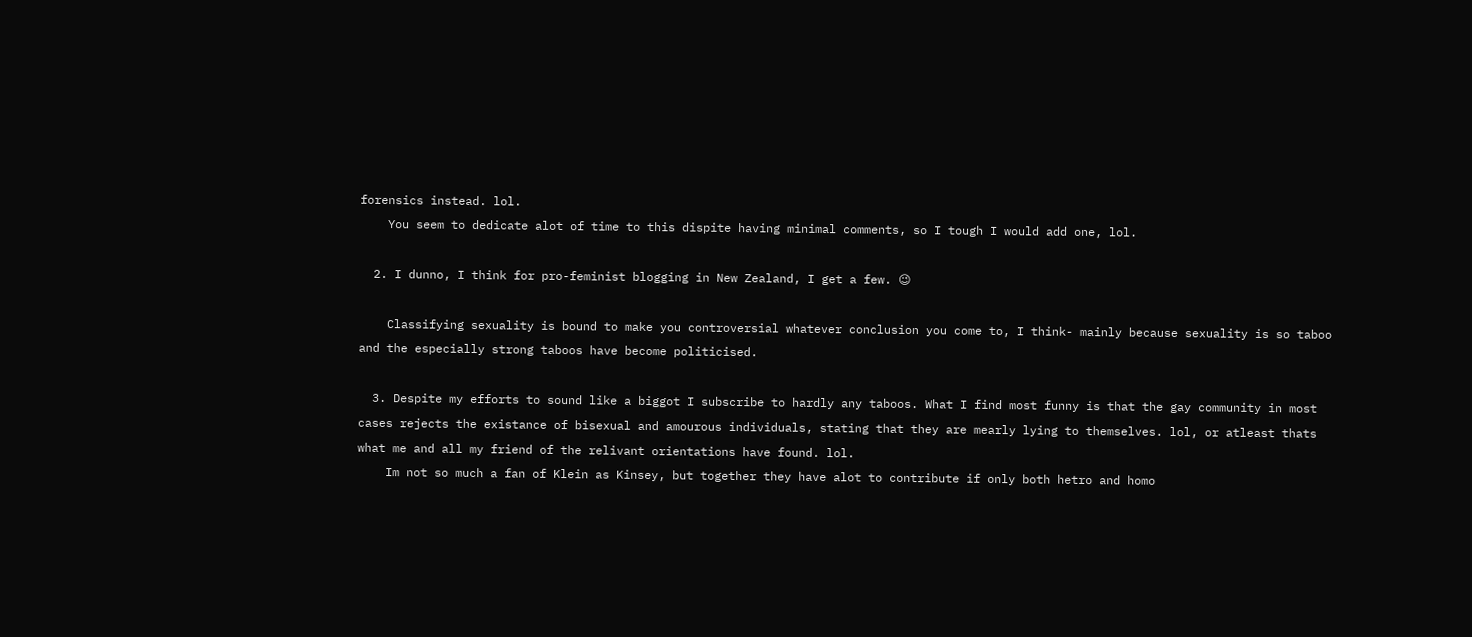forensics instead. lol.
    You seem to dedicate alot of time to this dispite having minimal comments, so I tough I would add one, lol.

  2. I dunno, I think for pro-feminist blogging in New Zealand, I get a few. 😉

    Classifying sexuality is bound to make you controversial whatever conclusion you come to, I think- mainly because sexuality is so taboo and the especially strong taboos have become politicised.

  3. Despite my efforts to sound like a biggot I subscribe to hardly any taboos. What I find most funny is that the gay community in most cases rejects the existance of bisexual and amourous individuals, stating that they are mearly lying to themselves. lol, or atleast thats what me and all my friend of the relivant orientations have found. lol.
    Im not so much a fan of Klein as Kinsey, but together they have alot to contribute if only both hetro and homo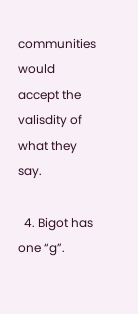communities would accept the valisdity of what they say.

  4. Bigot has one “g”.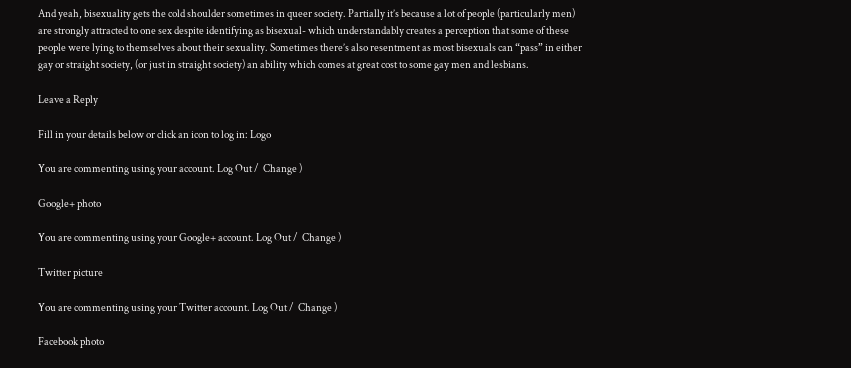And yeah, bisexuality gets the cold shoulder sometimes in queer society. Partially it’s because a lot of people (particularly men) are strongly attracted to one sex despite identifying as bisexual- which understandably creates a perception that some of these people were lying to themselves about their sexuality. Sometimes there’s also resentment as most bisexuals can “pass” in either gay or straight society, (or just in straight society) an ability which comes at great cost to some gay men and lesbians.

Leave a Reply

Fill in your details below or click an icon to log in: Logo

You are commenting using your account. Log Out /  Change )

Google+ photo

You are commenting using your Google+ account. Log Out /  Change )

Twitter picture

You are commenting using your Twitter account. Log Out /  Change )

Facebook photo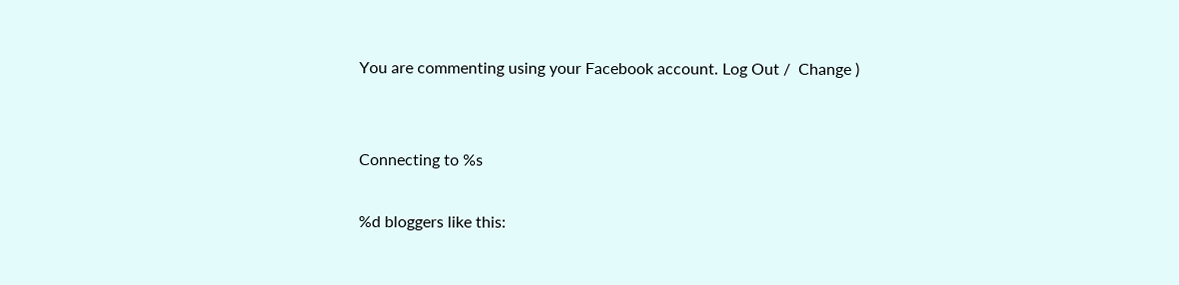You are commenting using your Facebook account. Log Out /  Change )


Connecting to %s

%d bloggers like this: